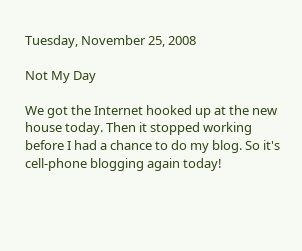Tuesday, November 25, 2008

Not My Day

We got the Internet hooked up at the new house today. Then it stopped working before I had a chance to do my blog. So it's cell-phone blogging again today!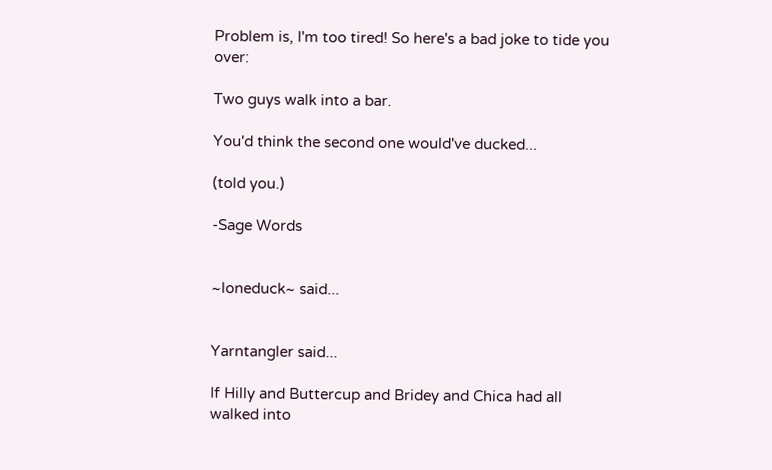Problem is, I'm too tired! So here's a bad joke to tide you over:

Two guys walk into a bar.

You'd think the second one would've ducked...

(told you.)

-Sage Words


~loneduck~ said...


Yarntangler said...

If Hilly and Buttercup and Bridey and Chica had all walked into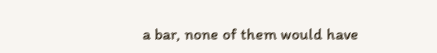a bar, none of them would have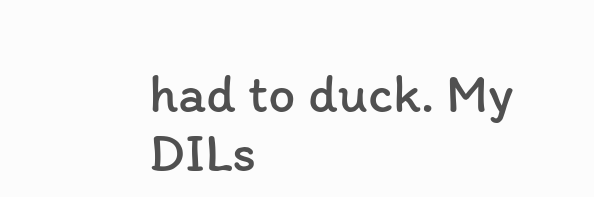had to duck. My DILs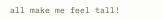all make me feel tall!